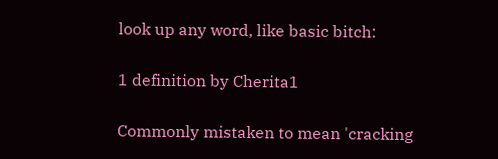look up any word, like basic bitch:

1 definition by Cherita1

Commonly mistaken to mean 'cracking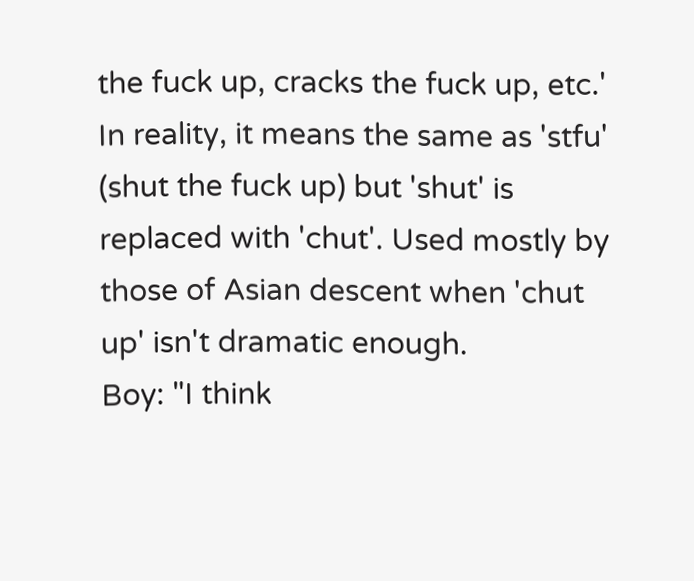the fuck up, cracks the fuck up, etc.' In reality, it means the same as 'stfu' (shut the fuck up) but 'shut' is replaced with 'chut'. Used mostly by those of Asian descent when 'chut up' isn't dramatic enough.
Boy: "I think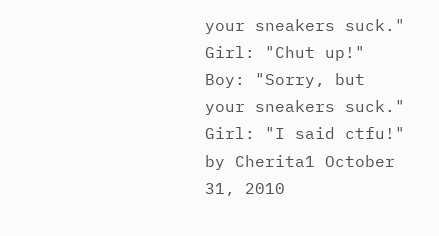your sneakers suck."
Girl: "Chut up!"
Boy: "Sorry, but your sneakers suck."
Girl: "I said ctfu!"
by Cherita1 October 31, 2010